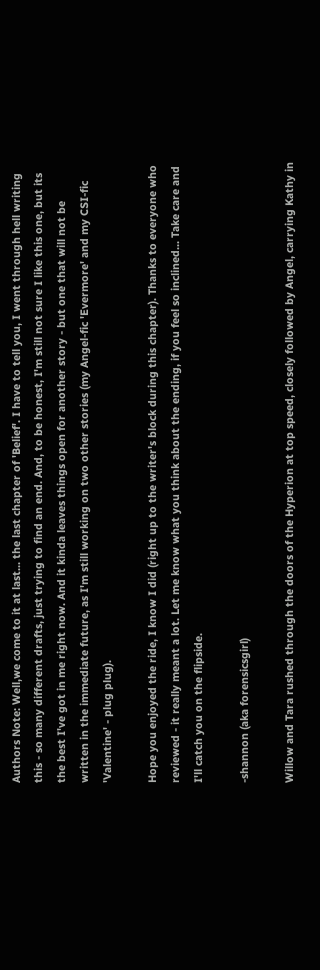Authors Note: Well,we come to it at last... the last chapter of 'Belief'. I have to tell you, I went through hell writing this - so many different drafts, just trying to find an end. And, to be honest, I'm still not sure I like this one, but its the best I've got in me right now. And it kinda leaves things open for another story - but one that will not be written in the immediate future, as I'm still working on two other stories (my Angel-fic 'Evermore' and my CSI-fic 'Valentine' - plug plug).

Hope you enjoyed the ride, I know I did (right up to the writer's block during this chapter). Thanks to everyone who reviewed - it really meant a lot. Let me know what you think about the ending, if you feel so inclined... Take care and I'll catch you on the flipside.

-shannon (aka forensicsgirl)

Willow and Tara rushed through the doors of the Hyperion at top speed, closely followed by Angel, carrying Kathy in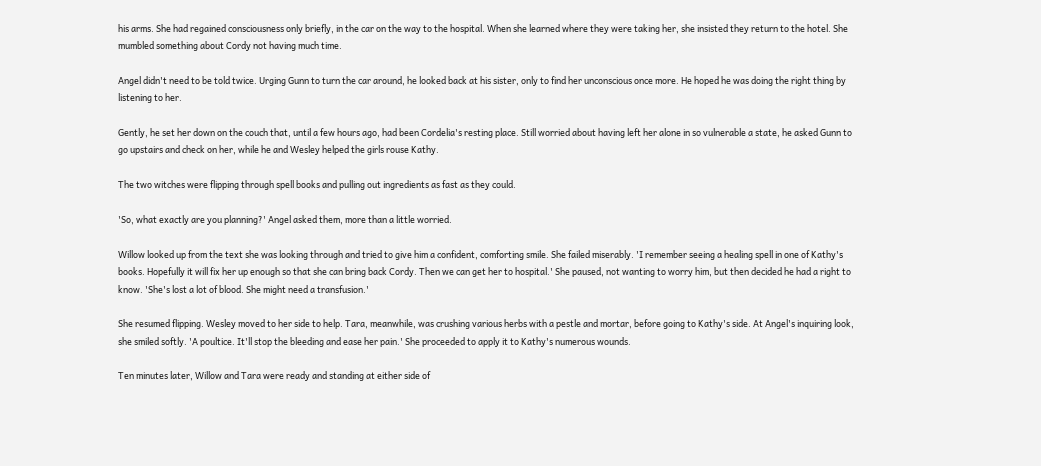his arms. She had regained consciousness only briefly, in the car on the way to the hospital. When she learned where they were taking her, she insisted they return to the hotel. She mumbled something about Cordy not having much time.

Angel didn't need to be told twice. Urging Gunn to turn the car around, he looked back at his sister, only to find her unconscious once more. He hoped he was doing the right thing by listening to her.

Gently, he set her down on the couch that, until a few hours ago, had been Cordelia's resting place. Still worried about having left her alone in so vulnerable a state, he asked Gunn to go upstairs and check on her, while he and Wesley helped the girls rouse Kathy.

The two witches were flipping through spell books and pulling out ingredients as fast as they could.

'So, what exactly are you planning?' Angel asked them, more than a little worried.

Willow looked up from the text she was looking through and tried to give him a confident, comforting smile. She failed miserably. 'I remember seeing a healing spell in one of Kathy's books. Hopefully it will fix her up enough so that she can bring back Cordy. Then we can get her to hospital.' She paused, not wanting to worry him, but then decided he had a right to know. 'She's lost a lot of blood. She might need a transfusion.'

She resumed flipping. Wesley moved to her side to help. Tara, meanwhile, was crushing various herbs with a pestle and mortar, before going to Kathy's side. At Angel's inquiring look, she smiled softly. 'A poultice. It'll stop the bleeding and ease her pain.' She proceeded to apply it to Kathy's numerous wounds.

Ten minutes later, Willow and Tara were ready and standing at either side of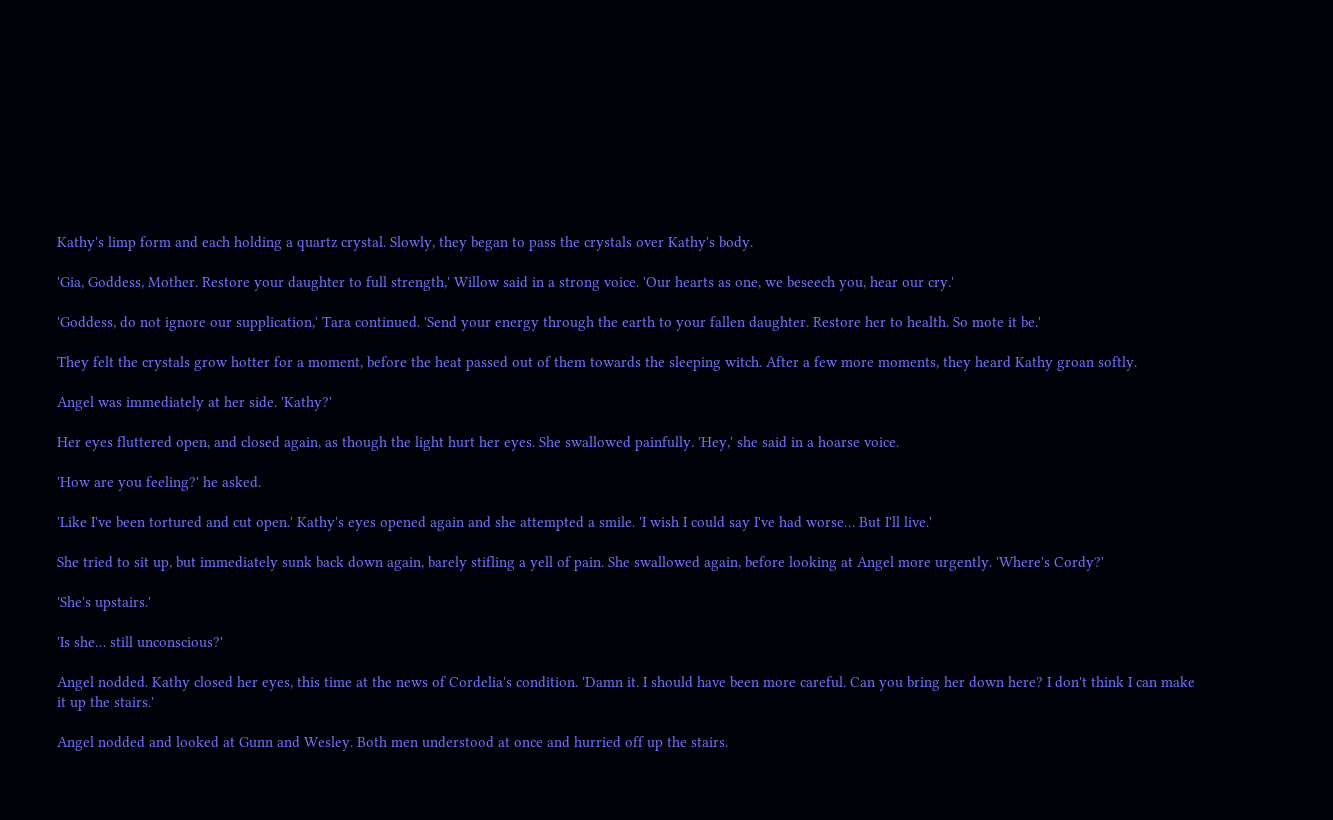Kathy's limp form and each holding a quartz crystal. Slowly, they began to pass the crystals over Kathy's body.

'Gia, Goddess, Mother. Restore your daughter to full strength,' Willow said in a strong voice. 'Our hearts as one, we beseech you, hear our cry.'

'Goddess, do not ignore our supplication,' Tara continued. 'Send your energy through the earth to your fallen daughter. Restore her to health. So mote it be.'

They felt the crystals grow hotter for a moment, before the heat passed out of them towards the sleeping witch. After a few more moments, they heard Kathy groan softly.

Angel was immediately at her side. 'Kathy?'

Her eyes fluttered open, and closed again, as though the light hurt her eyes. She swallowed painfully. 'Hey,' she said in a hoarse voice.

'How are you feeling?' he asked.

'Like I've been tortured and cut open.' Kathy's eyes opened again and she attempted a smile. 'I wish I could say I've had worse… But I'll live.'

She tried to sit up, but immediately sunk back down again, barely stifling a yell of pain. She swallowed again, before looking at Angel more urgently. 'Where's Cordy?'

'She's upstairs.'

'Is she… still unconscious?'

Angel nodded. Kathy closed her eyes, this time at the news of Cordelia's condition. 'Damn it. I should have been more careful. Can you bring her down here? I don't think I can make it up the stairs.'

Angel nodded and looked at Gunn and Wesley. Both men understood at once and hurried off up the stairs.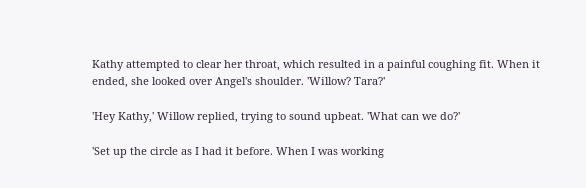Kathy attempted to clear her throat, which resulted in a painful coughing fit. When it ended, she looked over Angel's shoulder. 'Willow? Tara?'

'Hey Kathy,' Willow replied, trying to sound upbeat. 'What can we do?'

'Set up the circle as I had it before. When I was working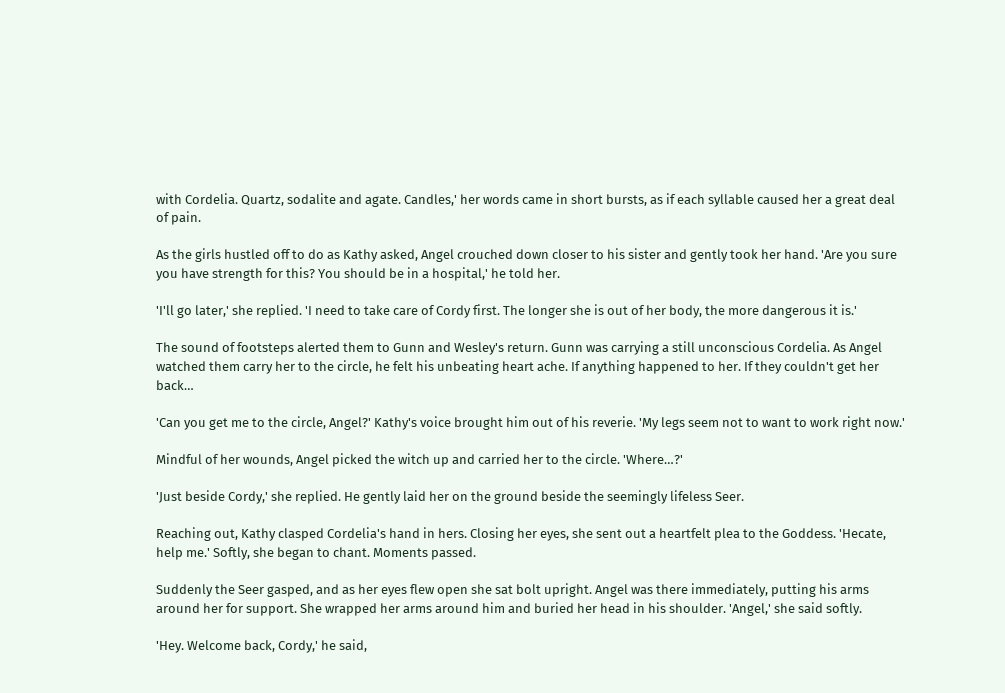with Cordelia. Quartz, sodalite and agate. Candles,' her words came in short bursts, as if each syllable caused her a great deal of pain.

As the girls hustled off to do as Kathy asked, Angel crouched down closer to his sister and gently took her hand. 'Are you sure you have strength for this? You should be in a hospital,' he told her.

'I'll go later,' she replied. 'I need to take care of Cordy first. The longer she is out of her body, the more dangerous it is.'

The sound of footsteps alerted them to Gunn and Wesley's return. Gunn was carrying a still unconscious Cordelia. As Angel watched them carry her to the circle, he felt his unbeating heart ache. If anything happened to her. If they couldn't get her back…

'Can you get me to the circle, Angel?' Kathy's voice brought him out of his reverie. 'My legs seem not to want to work right now.'

Mindful of her wounds, Angel picked the witch up and carried her to the circle. 'Where…?'

'Just beside Cordy,' she replied. He gently laid her on the ground beside the seemingly lifeless Seer.

Reaching out, Kathy clasped Cordelia's hand in hers. Closing her eyes, she sent out a heartfelt plea to the Goddess. 'Hecate, help me.' Softly, she began to chant. Moments passed.

Suddenly the Seer gasped, and as her eyes flew open she sat bolt upright. Angel was there immediately, putting his arms around her for support. She wrapped her arms around him and buried her head in his shoulder. 'Angel,' she said softly.

'Hey. Welcome back, Cordy,' he said,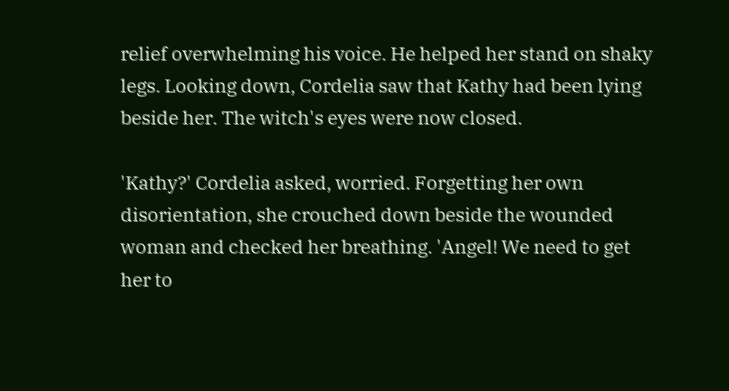relief overwhelming his voice. He helped her stand on shaky legs. Looking down, Cordelia saw that Kathy had been lying beside her. The witch's eyes were now closed.

'Kathy?' Cordelia asked, worried. Forgetting her own disorientation, she crouched down beside the wounded woman and checked her breathing. 'Angel! We need to get her to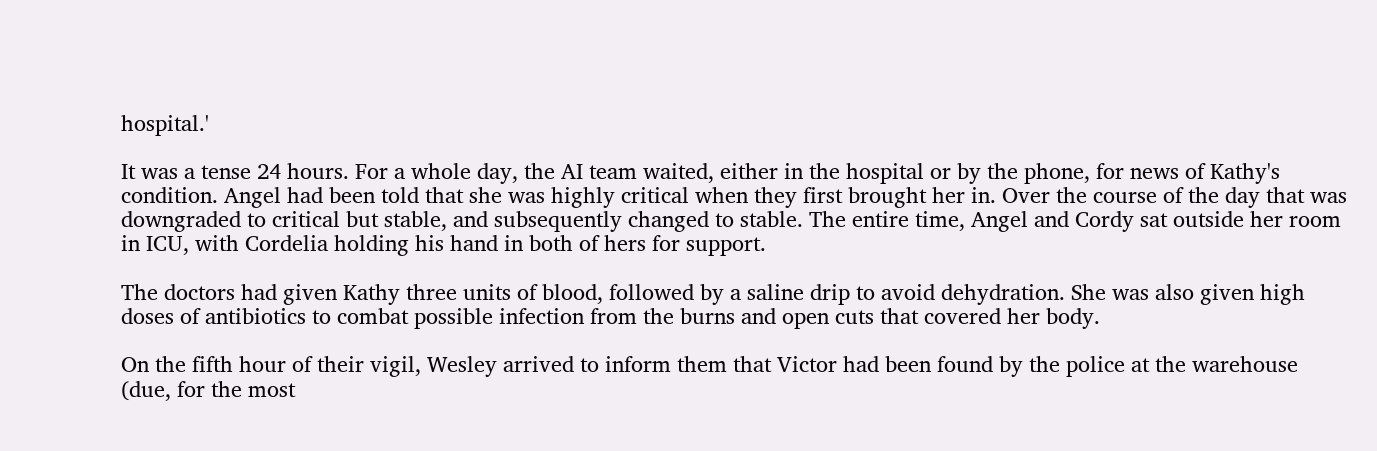hospital.'

It was a tense 24 hours. For a whole day, the AI team waited, either in the hospital or by the phone, for news of Kathy's condition. Angel had been told that she was highly critical when they first brought her in. Over the course of the day that was downgraded to critical but stable, and subsequently changed to stable. The entire time, Angel and Cordy sat outside her room in ICU, with Cordelia holding his hand in both of hers for support.

The doctors had given Kathy three units of blood, followed by a saline drip to avoid dehydration. She was also given high doses of antibiotics to combat possible infection from the burns and open cuts that covered her body.

On the fifth hour of their vigil, Wesley arrived to inform them that Victor had been found by the police at the warehouse (due, for the most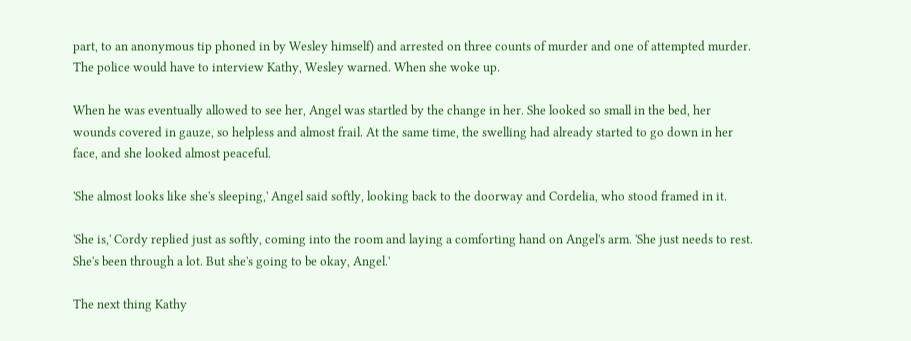part, to an anonymous tip phoned in by Wesley himself) and arrested on three counts of murder and one of attempted murder. The police would have to interview Kathy, Wesley warned. When she woke up.

When he was eventually allowed to see her, Angel was startled by the change in her. She looked so small in the bed, her wounds covered in gauze, so helpless and almost frail. At the same time, the swelling had already started to go down in her face, and she looked almost peaceful.

'She almost looks like she's sleeping,' Angel said softly, looking back to the doorway and Cordelia, who stood framed in it.

'She is,' Cordy replied just as softly, coming into the room and laying a comforting hand on Angel's arm. 'She just needs to rest. She's been through a lot. But she's going to be okay, Angel.'

The next thing Kathy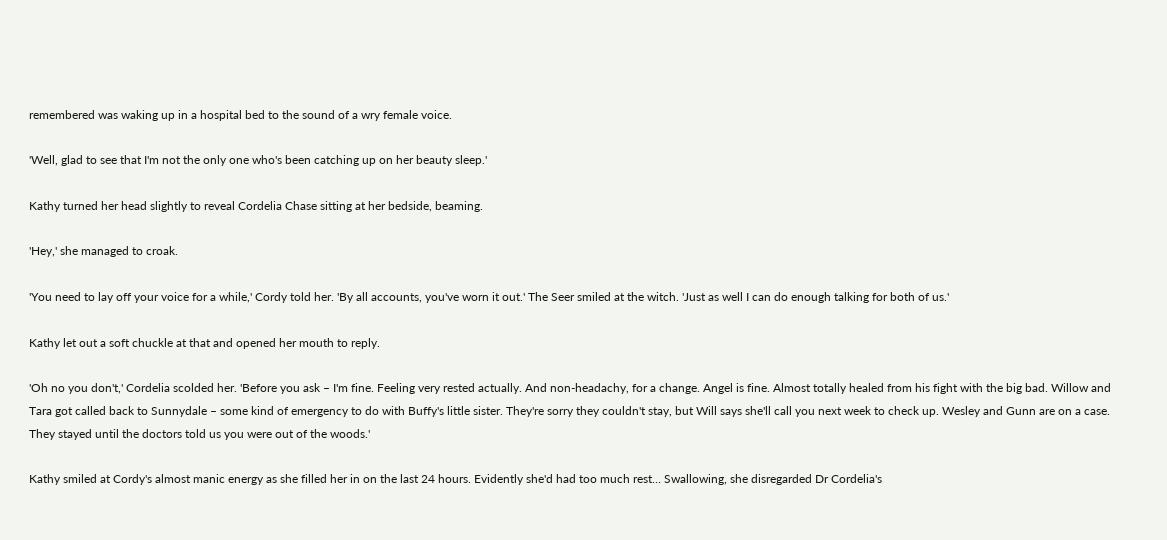remembered was waking up in a hospital bed to the sound of a wry female voice.

'Well, glad to see that I'm not the only one who's been catching up on her beauty sleep.'

Kathy turned her head slightly to reveal Cordelia Chase sitting at her bedside, beaming.

'Hey,' she managed to croak.

'You need to lay off your voice for a while,' Cordy told her. 'By all accounts, you've worn it out.' The Seer smiled at the witch. 'Just as well I can do enough talking for both of us.'

Kathy let out a soft chuckle at that and opened her mouth to reply.

'Oh no you don't,' Cordelia scolded her. 'Before you ask – I'm fine. Feeling very rested actually. And non-headachy, for a change. Angel is fine. Almost totally healed from his fight with the big bad. Willow and Tara got called back to Sunnydale – some kind of emergency to do with Buffy's little sister. They're sorry they couldn't stay, but Will says she'll call you next week to check up. Wesley and Gunn are on a case. They stayed until the doctors told us you were out of the woods.'

Kathy smiled at Cordy's almost manic energy as she filled her in on the last 24 hours. Evidently she'd had too much rest… Swallowing, she disregarded Dr Cordelia's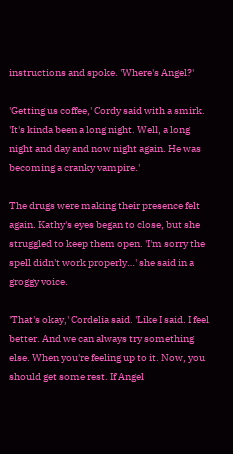instructions and spoke. 'Where's Angel?'

'Getting us coffee,' Cordy said with a smirk. 'It's kinda been a long night. Well, a long night and day and now night again. He was becoming a cranky vampire.'

The drugs were making their presence felt again. Kathy's eyes began to close, but she struggled to keep them open. 'I'm sorry the spell didn't work properly…' she said in a groggy voice.

'That's okay,' Cordelia said. 'Like I said. I feel better. And we can always try something else. When you're feeling up to it. Now, you should get some rest. If Angel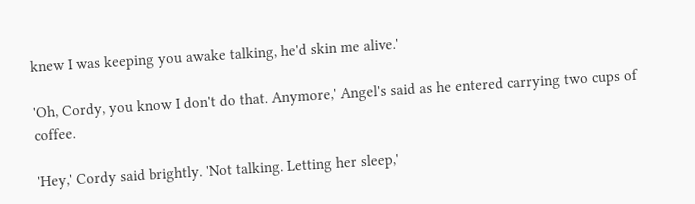knew I was keeping you awake talking, he'd skin me alive.'

'Oh, Cordy, you know I don't do that. Anymore,' Angel's said as he entered carrying two cups of coffee.

'Hey,' Cordy said brightly. 'Not talking. Letting her sleep,'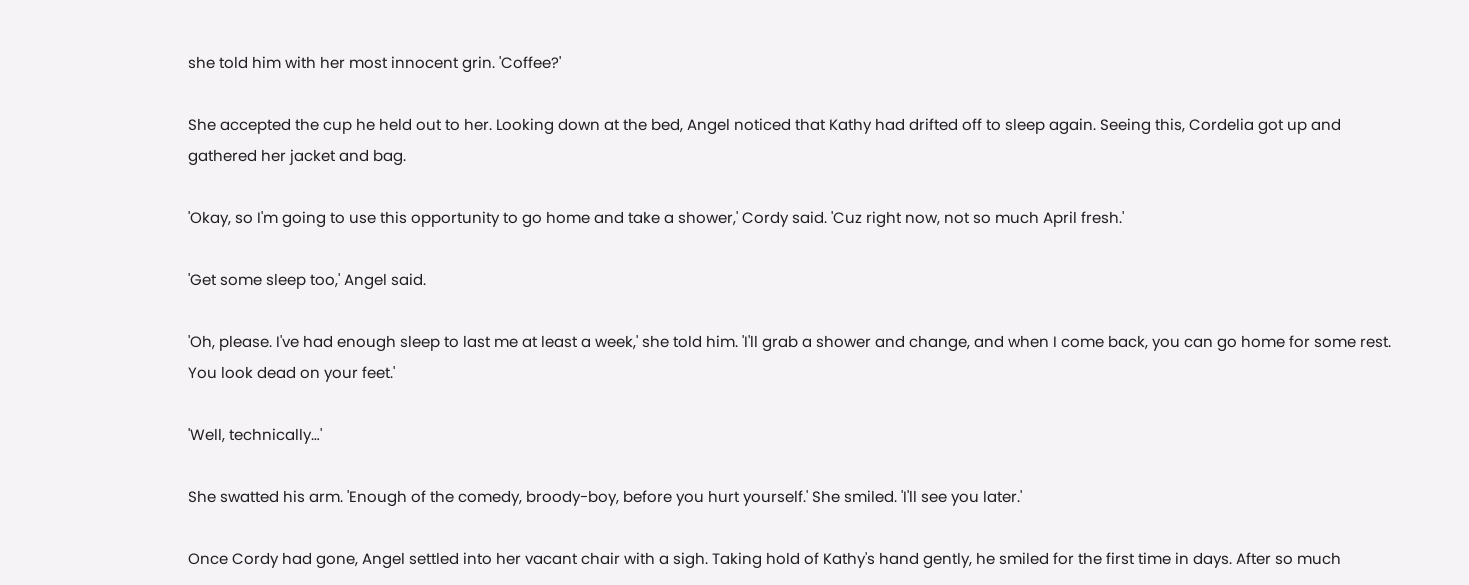she told him with her most innocent grin. 'Coffee?'

She accepted the cup he held out to her. Looking down at the bed, Angel noticed that Kathy had drifted off to sleep again. Seeing this, Cordelia got up and gathered her jacket and bag.

'Okay, so I'm going to use this opportunity to go home and take a shower,' Cordy said. 'Cuz right now, not so much April fresh.'

'Get some sleep too,' Angel said.

'Oh, please. I've had enough sleep to last me at least a week,' she told him. 'I'll grab a shower and change, and when I come back, you can go home for some rest. You look dead on your feet.'

'Well, technically…'

She swatted his arm. 'Enough of the comedy, broody-boy, before you hurt yourself.' She smiled. 'I'll see you later.'

Once Cordy had gone, Angel settled into her vacant chair with a sigh. Taking hold of Kathy's hand gently, he smiled for the first time in days. After so much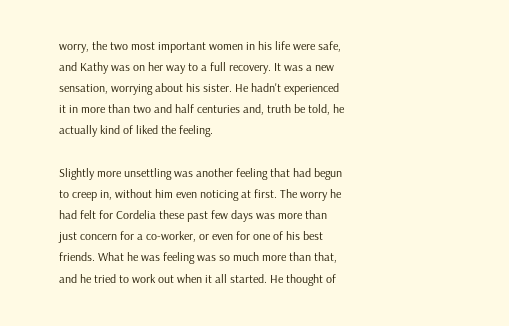worry, the two most important women in his life were safe, and Kathy was on her way to a full recovery. It was a new sensation, worrying about his sister. He hadn't experienced it in more than two and half centuries and, truth be told, he actually kind of liked the feeling.

Slightly more unsettling was another feeling that had begun to creep in, without him even noticing at first. The worry he had felt for Cordelia these past few days was more than just concern for a co-worker, or even for one of his best friends. What he was feeling was so much more than that, and he tried to work out when it all started. He thought of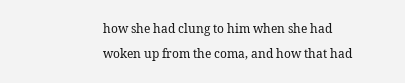how she had clung to him when she had woken up from the coma, and how that had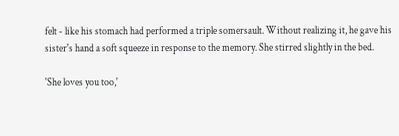felt - like his stomach had performed a triple somersault. Without realizing it, he gave his sister's hand a soft squeeze in response to the memory. She stirred slightly in the bed.

'She loves you too,'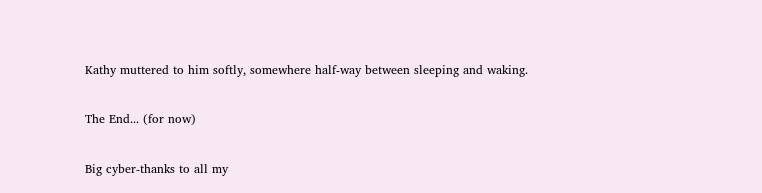Kathy muttered to him softly, somewhere half-way between sleeping and waking.

The End... (for now)

Big cyber-thanks to all my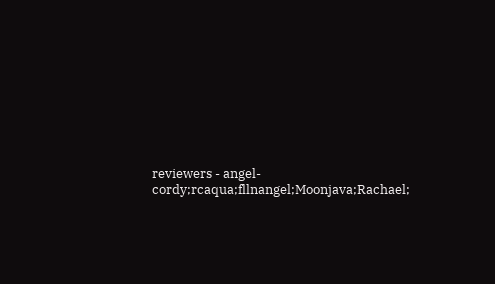reviewers - angel-cordy;rcaqua;fllnangel;Moonjava;Rachael;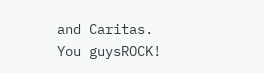and Caritas. You guysROCK!